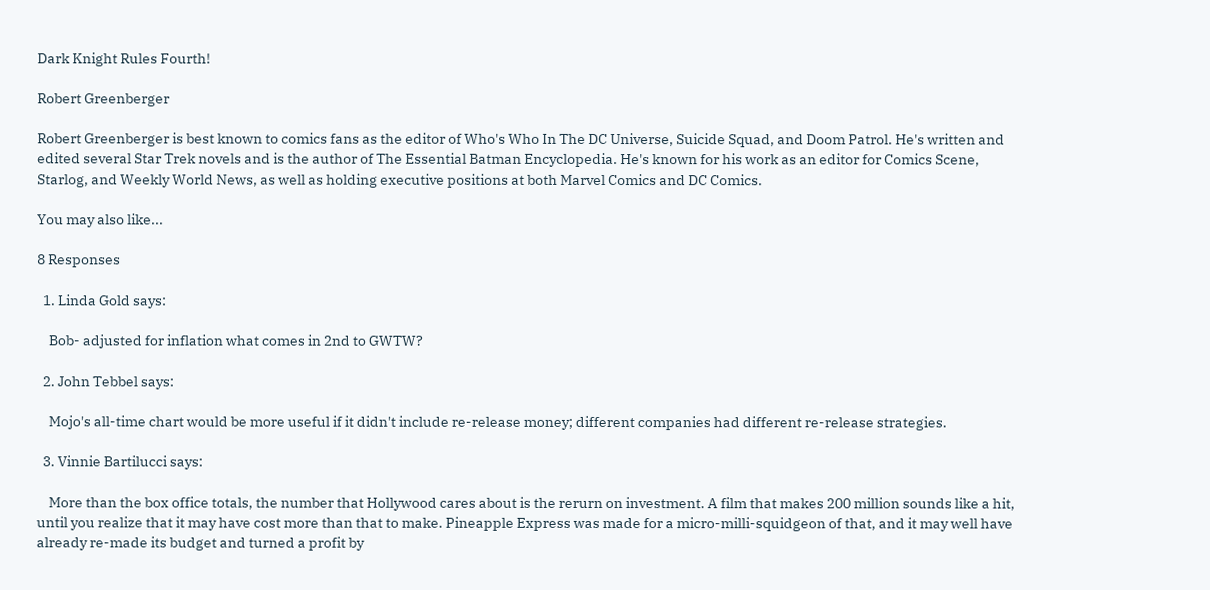Dark Knight Rules Fourth!

Robert Greenberger

Robert Greenberger is best known to comics fans as the editor of Who's Who In The DC Universe, Suicide Squad, and Doom Patrol. He's written and edited several Star Trek novels and is the author of The Essential Batman Encyclopedia. He's known for his work as an editor for Comics Scene, Starlog, and Weekly World News, as well as holding executive positions at both Marvel Comics and DC Comics.

You may also like...

8 Responses

  1. Linda Gold says:

    Bob- adjusted for inflation what comes in 2nd to GWTW?

  2. John Tebbel says:

    Mojo's all-time chart would be more useful if it didn't include re-release money; different companies had different re-release strategies.

  3. Vinnie Bartilucci says:

    More than the box office totals, the number that Hollywood cares about is the rerurn on investment. A film that makes 200 million sounds like a hit, until you realize that it may have cost more than that to make. Pineapple Express was made for a micro-milli-squidgeon of that, and it may well have already re-made its budget and turned a profit by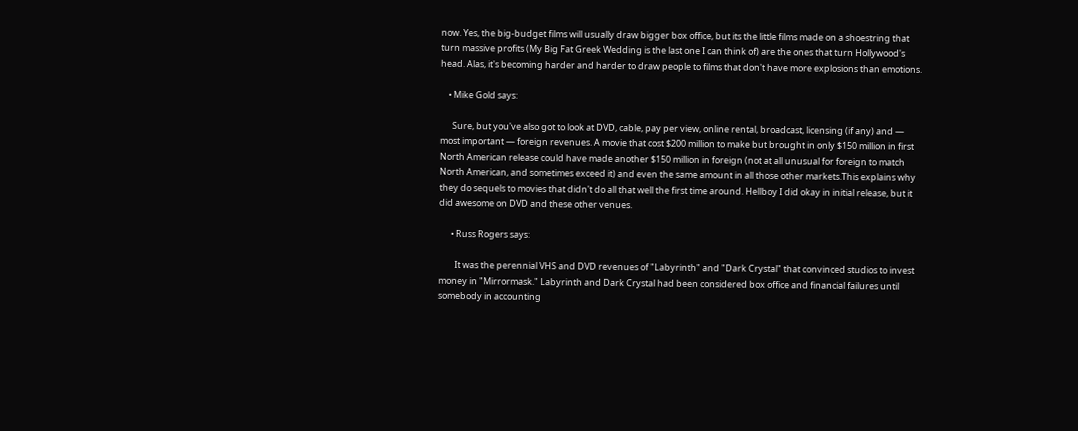now. Yes, the big-budget films will usually draw bigger box office, but its the little films made on a shoestring that turn massive profits (My Big Fat Greek Wedding is the last one I can think of) are the ones that turn Hollywood's head. Alas, it's becoming harder and harder to draw people to films that don't have more explosions than emotions.

    • Mike Gold says:

      Sure, but you've also got to look at DVD, cable, pay per view, online rental, broadcast, licensing (if any) and — most important — foreign revenues. A movie that cost $200 million to make but brought in only $150 million in first North American release could have made another $150 million in foreign (not at all unusual for foreign to match North American, and sometimes exceed it) and even the same amount in all those other markets.This explains why they do sequels to movies that didn't do all that well the first time around. Hellboy I did okay in initial release, but it did awesome on DVD and these other venues.

      • Russ Rogers says:

        It was the perennial VHS and DVD revenues of "Labyrinth" and "Dark Crystal" that convinced studios to invest money in "Mirrormask." Labyrinth and Dark Crystal had been considered box office and financial failures until somebody in accounting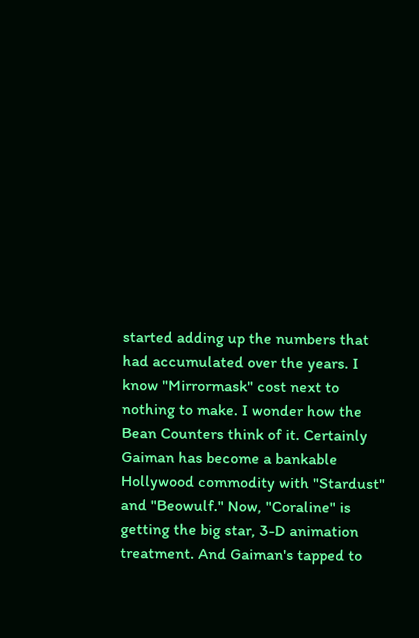started adding up the numbers that had accumulated over the years. I know "Mirrormask" cost next to nothing to make. I wonder how the Bean Counters think of it. Certainly Gaiman has become a bankable Hollywood commodity with "Stardust" and "Beowulf." Now, "Coraline" is getting the big star, 3-D animation treatment. And Gaiman's tapped to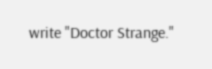write "Doctor Strange."